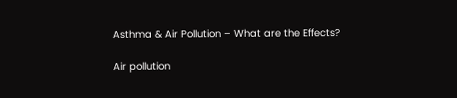Asthma & Air Pollution – What are the Effects?

Air pollution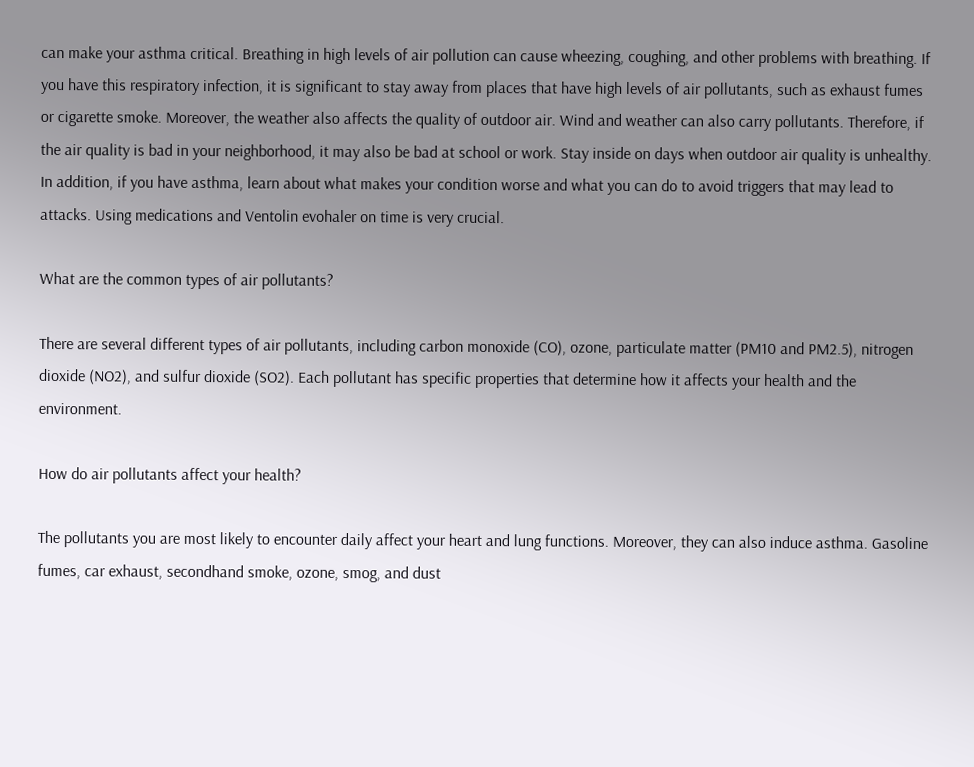can make your asthma critical. Breathing in high levels of air pollution can cause wheezing, coughing, and other problems with breathing. If you have this respiratory infection, it is significant to stay away from places that have high levels of air pollutants, such as exhaust fumes or cigarette smoke. Moreover, the weather also affects the quality of outdoor air. Wind and weather can also carry pollutants. Therefore, if the air quality is bad in your neighborhood, it may also be bad at school or work. Stay inside on days when outdoor air quality is unhealthy. In addition, if you have asthma, learn about what makes your condition worse and what you can do to avoid triggers that may lead to attacks. Using medications and Ventolin evohaler on time is very crucial.

What are the common types of air pollutants?

There are several different types of air pollutants, including carbon monoxide (CO), ozone, particulate matter (PM10 and PM2.5), nitrogen dioxide (NO2), and sulfur dioxide (SO2). Each pollutant has specific properties that determine how it affects your health and the environment.

How do air pollutants affect your health?

The pollutants you are most likely to encounter daily affect your heart and lung functions. Moreover, they can also induce asthma. Gasoline fumes, car exhaust, secondhand smoke, ozone, smog, and dust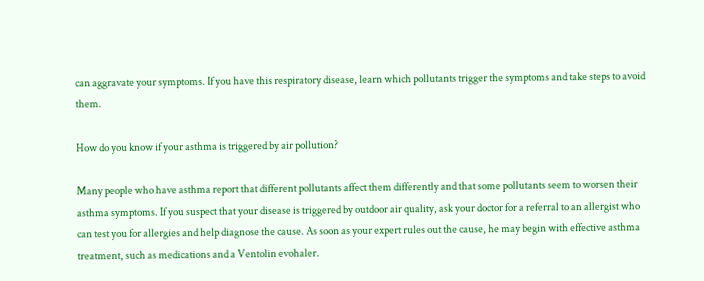can aggravate your symptoms. If you have this respiratory disease, learn which pollutants trigger the symptoms and take steps to avoid them.

How do you know if your asthma is triggered by air pollution?

Many people who have asthma report that different pollutants affect them differently and that some pollutants seem to worsen their asthma symptoms. If you suspect that your disease is triggered by outdoor air quality, ask your doctor for a referral to an allergist who can test you for allergies and help diagnose the cause. As soon as your expert rules out the cause, he may begin with effective asthma treatment, such as medications and a Ventolin evohaler.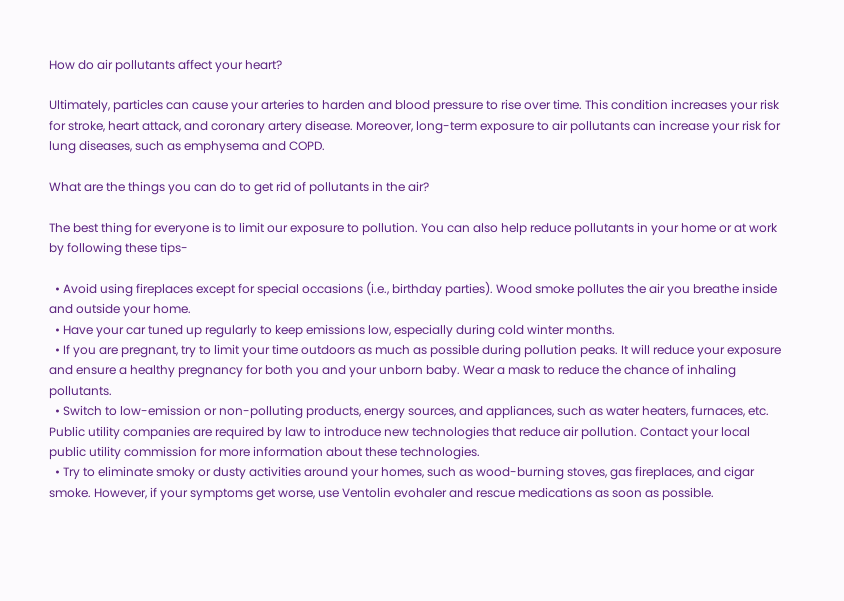How do air pollutants affect your heart?

Ultimately, particles can cause your arteries to harden and blood pressure to rise over time. This condition increases your risk for stroke, heart attack, and coronary artery disease. Moreover, long-term exposure to air pollutants can increase your risk for lung diseases, such as emphysema and COPD.

What are the things you can do to get rid of pollutants in the air?

The best thing for everyone is to limit our exposure to pollution. You can also help reduce pollutants in your home or at work by following these tips-

  • Avoid using fireplaces except for special occasions (i.e., birthday parties). Wood smoke pollutes the air you breathe inside and outside your home.
  • Have your car tuned up regularly to keep emissions low, especially during cold winter months.
  • If you are pregnant, try to limit your time outdoors as much as possible during pollution peaks. It will reduce your exposure and ensure a healthy pregnancy for both you and your unborn baby. Wear a mask to reduce the chance of inhaling pollutants.
  • Switch to low-emission or non-polluting products, energy sources, and appliances, such as water heaters, furnaces, etc. Public utility companies are required by law to introduce new technologies that reduce air pollution. Contact your local public utility commission for more information about these technologies.
  • Try to eliminate smoky or dusty activities around your homes, such as wood-burning stoves, gas fireplaces, and cigar smoke. However, if your symptoms get worse, use Ventolin evohaler and rescue medications as soon as possible.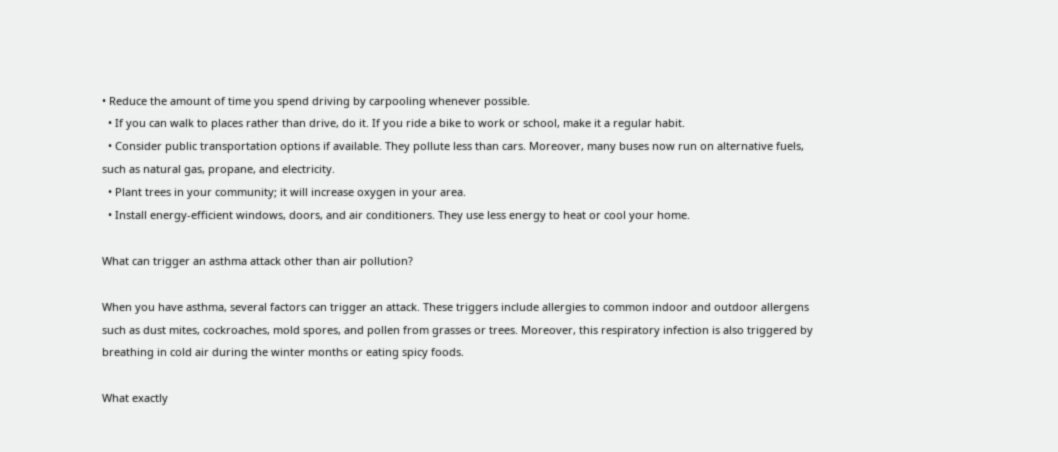• Reduce the amount of time you spend driving by carpooling whenever possible.
  • If you can walk to places rather than drive, do it. If you ride a bike to work or school, make it a regular habit.
  • Consider public transportation options if available. They pollute less than cars. Moreover, many buses now run on alternative fuels, such as natural gas, propane, and electricity.
  • Plant trees in your community; it will increase oxygen in your area.
  • Install energy-efficient windows, doors, and air conditioners. They use less energy to heat or cool your home.

What can trigger an asthma attack other than air pollution?

When you have asthma, several factors can trigger an attack. These triggers include allergies to common indoor and outdoor allergens such as dust mites, cockroaches, mold spores, and pollen from grasses or trees. Moreover, this respiratory infection is also triggered by breathing in cold air during the winter months or eating spicy foods.

What exactly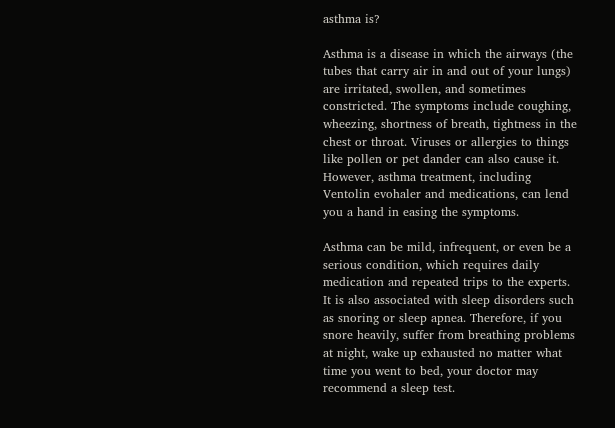asthma is?

Asthma is a disease in which the airways (the tubes that carry air in and out of your lungs) are irritated, swollen, and sometimes constricted. The symptoms include coughing, wheezing, shortness of breath, tightness in the chest or throat. Viruses or allergies to things like pollen or pet dander can also cause it. However, asthma treatment, including Ventolin evohaler and medications, can lend you a hand in easing the symptoms.

Asthma can be mild, infrequent, or even be a serious condition, which requires daily medication and repeated trips to the experts. It is also associated with sleep disorders such as snoring or sleep apnea. Therefore, if you snore heavily, suffer from breathing problems at night, wake up exhausted no matter what time you went to bed, your doctor may recommend a sleep test.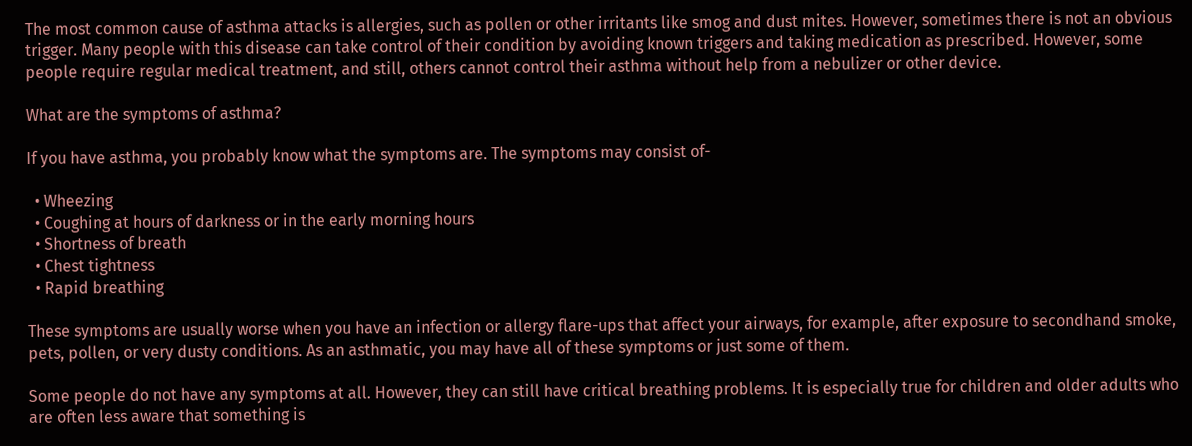The most common cause of asthma attacks is allergies, such as pollen or other irritants like smog and dust mites. However, sometimes there is not an obvious trigger. Many people with this disease can take control of their condition by avoiding known triggers and taking medication as prescribed. However, some people require regular medical treatment, and still, others cannot control their asthma without help from a nebulizer or other device.

What are the symptoms of asthma?

If you have asthma, you probably know what the symptoms are. The symptoms may consist of-

  • Wheezing
  • Coughing at hours of darkness or in the early morning hours
  • Shortness of breath
  • Chest tightness
  • Rapid breathing

These symptoms are usually worse when you have an infection or allergy flare-ups that affect your airways, for example, after exposure to secondhand smoke, pets, pollen, or very dusty conditions. As an asthmatic, you may have all of these symptoms or just some of them.

Some people do not have any symptoms at all. However, they can still have critical breathing problems. It is especially true for children and older adults who are often less aware that something is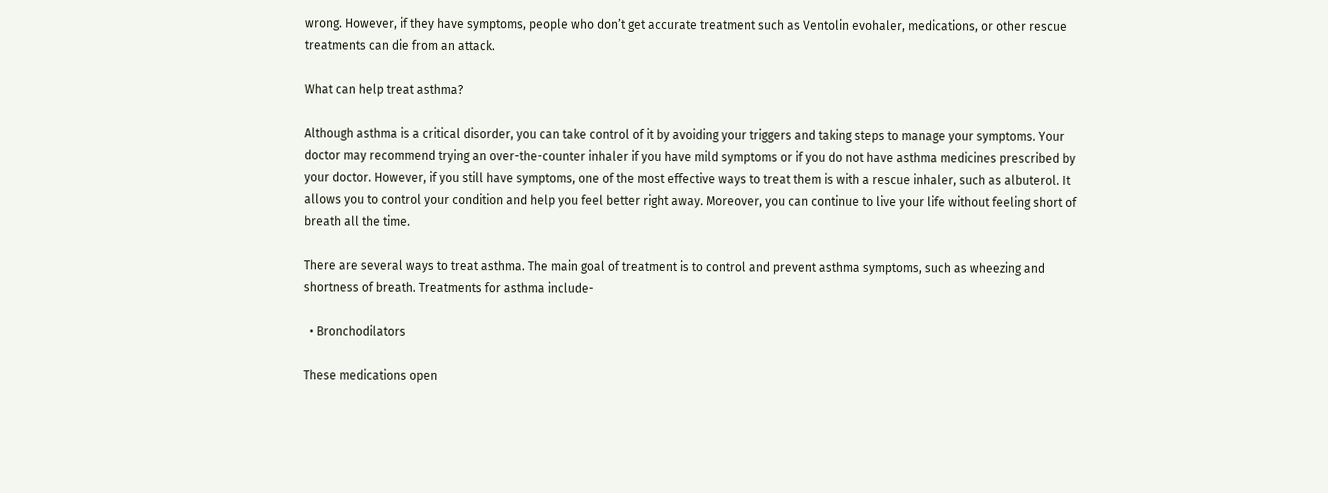wrong. However, if they have symptoms, people who don’t get accurate treatment such as Ventolin evohaler, medications, or other rescue treatments can die from an attack.

What can help treat asthma?

Although asthma is a critical disorder, you can take control of it by avoiding your triggers and taking steps to manage your symptoms. Your doctor may recommend trying an over-the-counter inhaler if you have mild symptoms or if you do not have asthma medicines prescribed by your doctor. However, if you still have symptoms, one of the most effective ways to treat them is with a rescue inhaler, such as albuterol. It allows you to control your condition and help you feel better right away. Moreover, you can continue to live your life without feeling short of breath all the time.

There are several ways to treat asthma. The main goal of treatment is to control and prevent asthma symptoms, such as wheezing and shortness of breath. Treatments for asthma include-

  • Bronchodilators

These medications open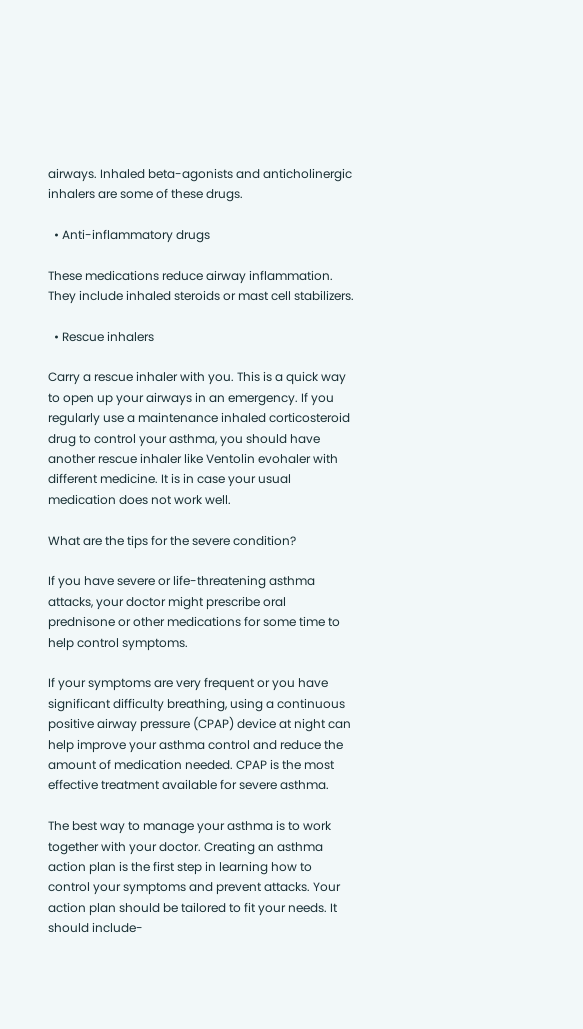airways. Inhaled beta-agonists and anticholinergic inhalers are some of these drugs.

  • Anti-inflammatory drugs

These medications reduce airway inflammation. They include inhaled steroids or mast cell stabilizers.

  • Rescue inhalers

Carry a rescue inhaler with you. This is a quick way to open up your airways in an emergency. If you regularly use a maintenance inhaled corticosteroid drug to control your asthma, you should have another rescue inhaler like Ventolin evohaler with different medicine. It is in case your usual medication does not work well.

What are the tips for the severe condition?

If you have severe or life-threatening asthma attacks, your doctor might prescribe oral prednisone or other medications for some time to help control symptoms.

If your symptoms are very frequent or you have significant difficulty breathing, using a continuous positive airway pressure (CPAP) device at night can help improve your asthma control and reduce the amount of medication needed. CPAP is the most effective treatment available for severe asthma.

The best way to manage your asthma is to work together with your doctor. Creating an asthma action plan is the first step in learning how to control your symptoms and prevent attacks. Your action plan should be tailored to fit your needs. It should include-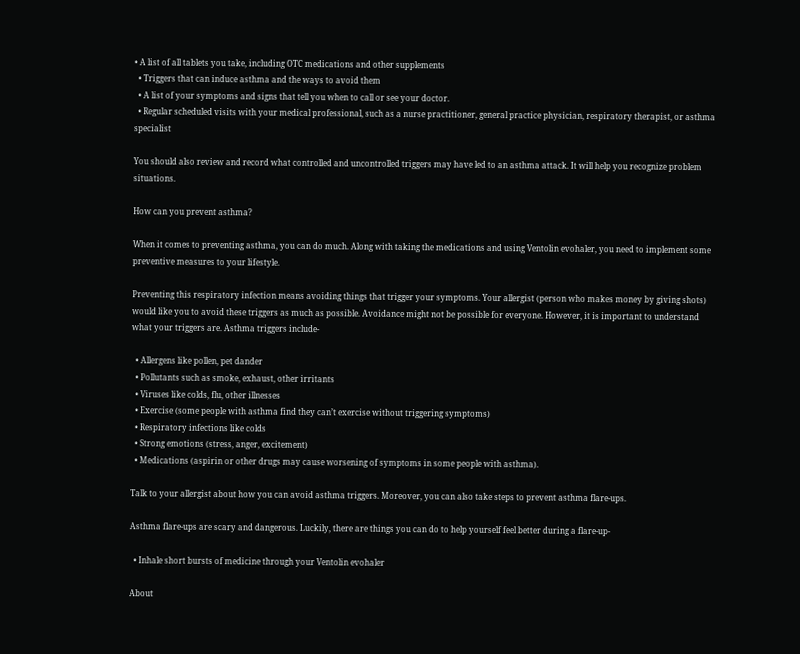• A list of all tablets you take, including OTC medications and other supplements
  • Triggers that can induce asthma and the ways to avoid them
  • A list of your symptoms and signs that tell you when to call or see your doctor.
  • Regular scheduled visits with your medical professional, such as a nurse practitioner, general practice physician, respiratory therapist, or asthma specialist

You should also review and record what controlled and uncontrolled triggers may have led to an asthma attack. It will help you recognize problem situations.

How can you prevent asthma?

When it comes to preventing asthma, you can do much. Along with taking the medications and using Ventolin evohaler, you need to implement some preventive measures to your lifestyle.

Preventing this respiratory infection means avoiding things that trigger your symptoms. Your allergist (person who makes money by giving shots) would like you to avoid these triggers as much as possible. Avoidance might not be possible for everyone. However, it is important to understand what your triggers are. Asthma triggers include-

  • Allergens like pollen, pet dander
  • Pollutants such as smoke, exhaust, other irritants
  • Viruses like colds, flu, other illnesses
  • Exercise (some people with asthma find they can’t exercise without triggering symptoms)
  • Respiratory infections like colds
  • Strong emotions (stress, anger, excitement)
  • Medications (aspirin or other drugs may cause worsening of symptoms in some people with asthma).

Talk to your allergist about how you can avoid asthma triggers. Moreover, you can also take steps to prevent asthma flare-ups.

Asthma flare-ups are scary and dangerous. Luckily, there are things you can do to help yourself feel better during a flare-up-

  • Inhale short bursts of medicine through your Ventolin evohaler

About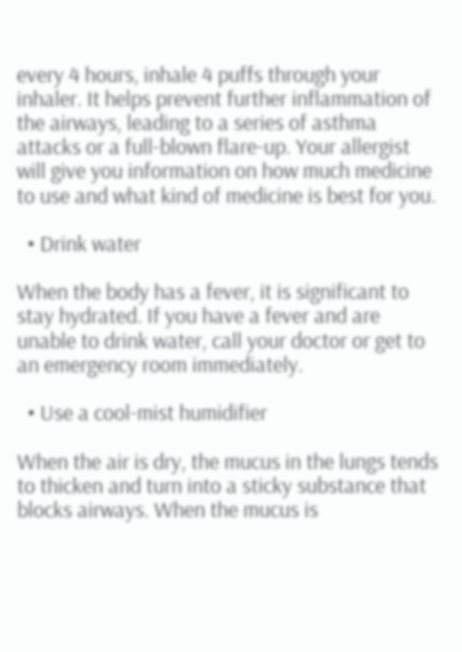every 4 hours, inhale 4 puffs through your inhaler. It helps prevent further inflammation of the airways, leading to a series of asthma attacks or a full-blown flare-up. Your allergist will give you information on how much medicine to use and what kind of medicine is best for you.

  • Drink water

When the body has a fever, it is significant to stay hydrated. If you have a fever and are unable to drink water, call your doctor or get to an emergency room immediately.

  • Use a cool-mist humidifier

When the air is dry, the mucus in the lungs tends to thicken and turn into a sticky substance that blocks airways. When the mucus is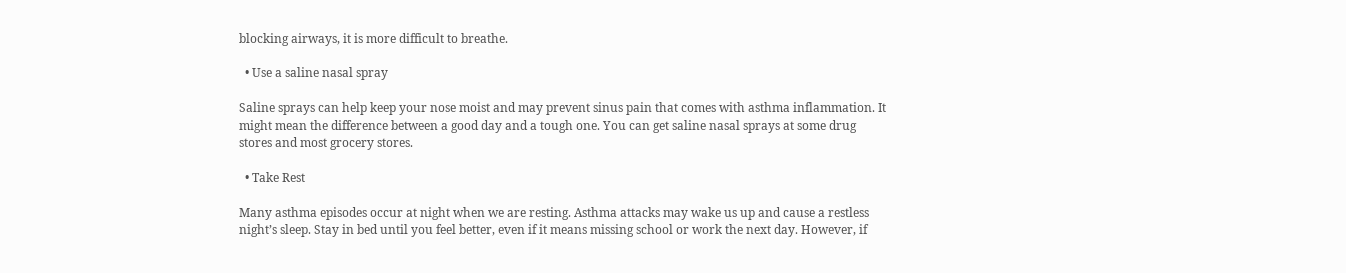blocking airways, it is more difficult to breathe.

  • Use a saline nasal spray

Saline sprays can help keep your nose moist and may prevent sinus pain that comes with asthma inflammation. It might mean the difference between a good day and a tough one. You can get saline nasal sprays at some drug stores and most grocery stores.

  • Take Rest

Many asthma episodes occur at night when we are resting. Asthma attacks may wake us up and cause a restless night’s sleep. Stay in bed until you feel better, even if it means missing school or work the next day. However, if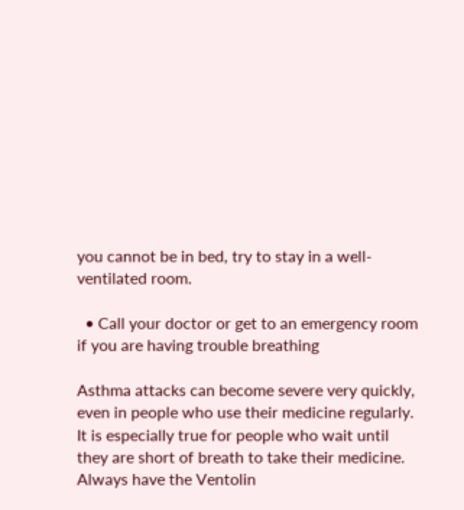you cannot be in bed, try to stay in a well-ventilated room.

  • Call your doctor or get to an emergency room if you are having trouble breathing

Asthma attacks can become severe very quickly, even in people who use their medicine regularly. It is especially true for people who wait until they are short of breath to take their medicine. Always have the Ventolin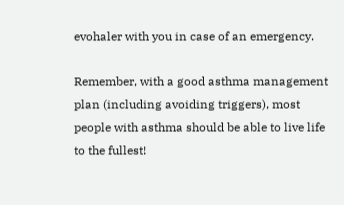evohaler with you in case of an emergency.

Remember, with a good asthma management plan (including avoiding triggers), most people with asthma should be able to live life to the fullest!